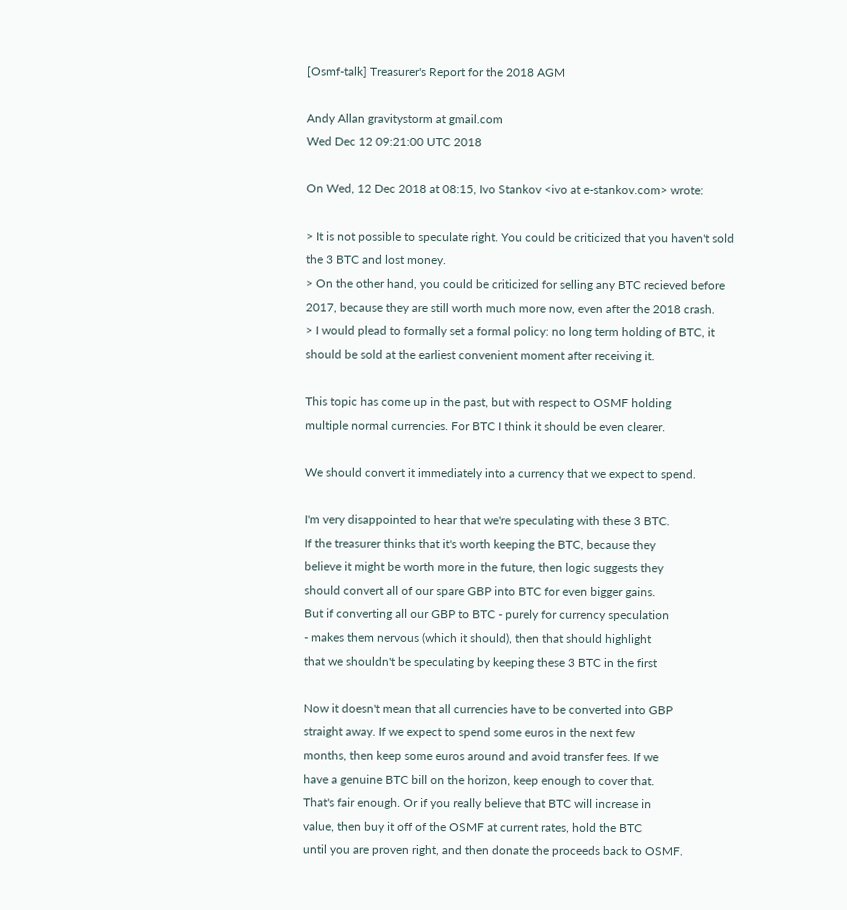[Osmf-talk] Treasurer's Report for the 2018 AGM

Andy Allan gravitystorm at gmail.com
Wed Dec 12 09:21:00 UTC 2018

On Wed, 12 Dec 2018 at 08:15, Ivo Stankov <ivo at e-stankov.com> wrote:

> It is not possible to speculate right. You could be criticized that you haven't sold the 3 BTC and lost money.
> On the other hand, you could be criticized for selling any BTC recieved before 2017, because they are still worth much more now, even after the 2018 crash.
> I would plead to formally set a formal policy: no long term holding of BTC, it should be sold at the earliest convenient moment after receiving it.

This topic has come up in the past, but with respect to OSMF holding
multiple normal currencies. For BTC I think it should be even clearer.

We should convert it immediately into a currency that we expect to spend.

I'm very disappointed to hear that we're speculating with these 3 BTC.
If the treasurer thinks that it's worth keeping the BTC, because they
believe it might be worth more in the future, then logic suggests they
should convert all of our spare GBP into BTC for even bigger gains.
But if converting all our GBP to BTC - purely for currency speculation
- makes them nervous (which it should), then that should highlight
that we shouldn't be speculating by keeping these 3 BTC in the first

Now it doesn't mean that all currencies have to be converted into GBP
straight away. If we expect to spend some euros in the next few
months, then keep some euros around and avoid transfer fees. If we
have a genuine BTC bill on the horizon, keep enough to cover that.
That's fair enough. Or if you really believe that BTC will increase in
value, then buy it off of the OSMF at current rates, hold the BTC
until you are proven right, and then donate the proceeds back to OSMF.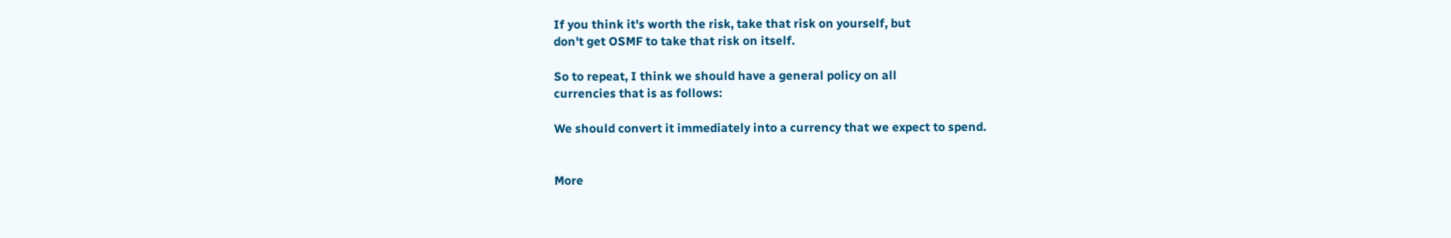If you think it's worth the risk, take that risk on yourself, but
don't get OSMF to take that risk on itself.

So to repeat, I think we should have a general policy on all
currencies that is as follows:

We should convert it immediately into a currency that we expect to spend.


More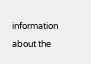information about the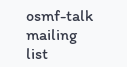osmf-talk mailing list